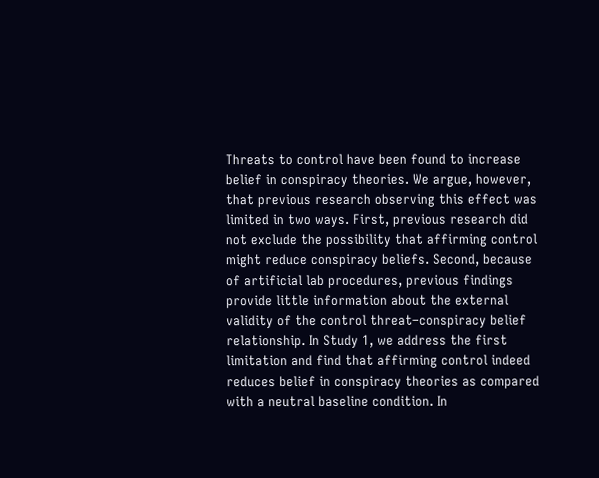Threats to control have been found to increase belief in conspiracy theories. We argue, however, that previous research observing this effect was limited in two ways. First, previous research did not exclude the possibility that affirming control might reduce conspiracy beliefs. Second, because of artificial lab procedures, previous findings provide little information about the external validity of the control threat–conspiracy belief relationship. In Study 1, we address the first limitation and find that affirming control indeed reduces belief in conspiracy theories as compared with a neutral baseline condition. In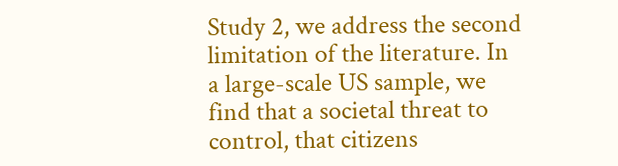Study 2, we address the second limitation of the literature. In a large-scale US sample, we find that a societal threat to control, that citizens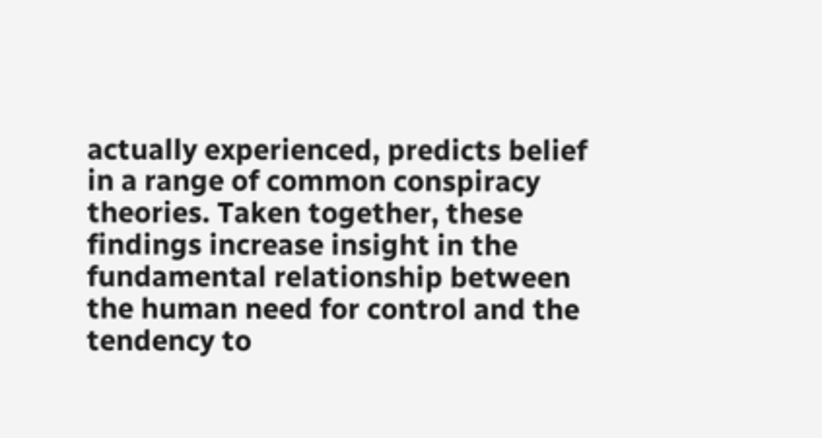actually experienced, predicts belief in a range of common conspiracy theories. Taken together, these findings increase insight in the fundamental relationship between the human need for control and the tendency to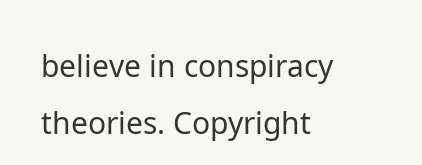believe in conspiracy theories. Copyright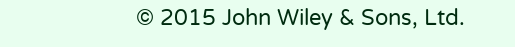© 2015 John Wiley & Sons, Ltd.